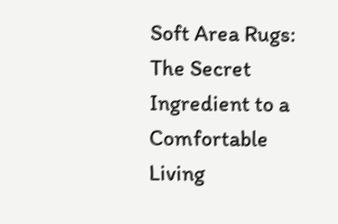Soft Area Rugs: The Secret Ingredient to a Comfortable Living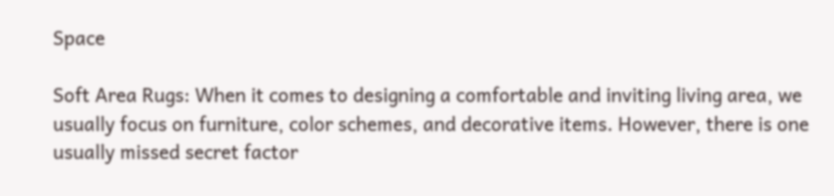Space

Soft Area Rugs: When it comes to designing a comfortable and inviting living area, we usually focus on furniture, color schemes, and decorative items. However, there is one usually missed secret factor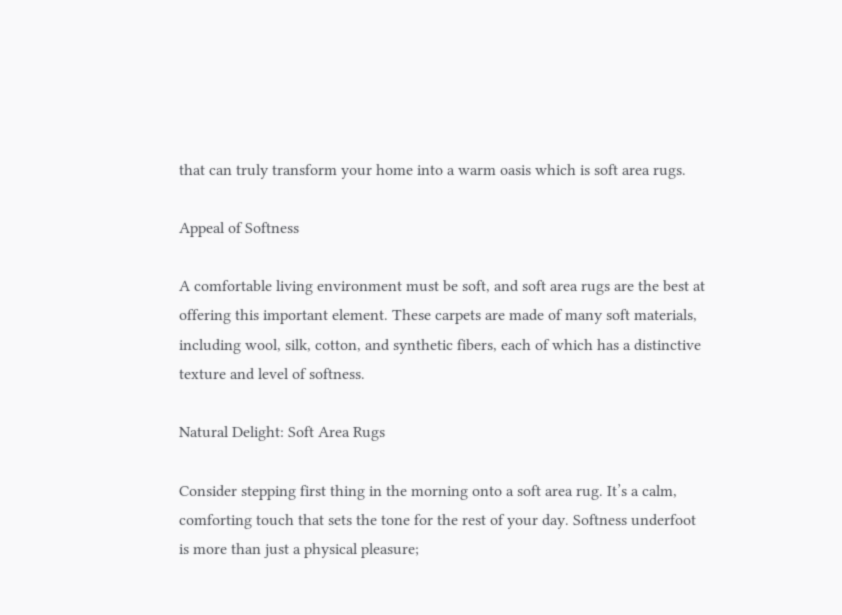that can truly transform your home into a warm oasis which is soft area rugs.

Appeal of Softness

A comfortable living environment must be soft, and soft area rugs are the best at offering this important element. These carpets are made of many soft materials, including wool, silk, cotton, and synthetic fibers, each of which has a distinctive texture and level of softness.

Natural Delight: Soft Area Rugs

Consider stepping first thing in the morning onto a soft area rug. It’s a calm, comforting touch that sets the tone for the rest of your day. Softness underfoot is more than just a physical pleasure;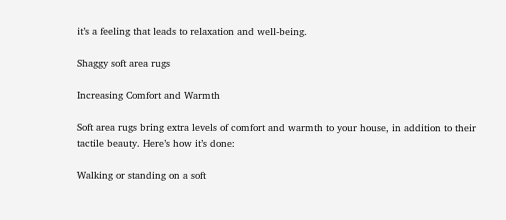it’s a feeling that leads to relaxation and well-being.

Shaggy soft area rugs

Increasing Comfort and Warmth

Soft area rugs bring extra levels of comfort and warmth to your house, in addition to their tactile beauty. Here’s how it’s done:

Walking or standing on a soft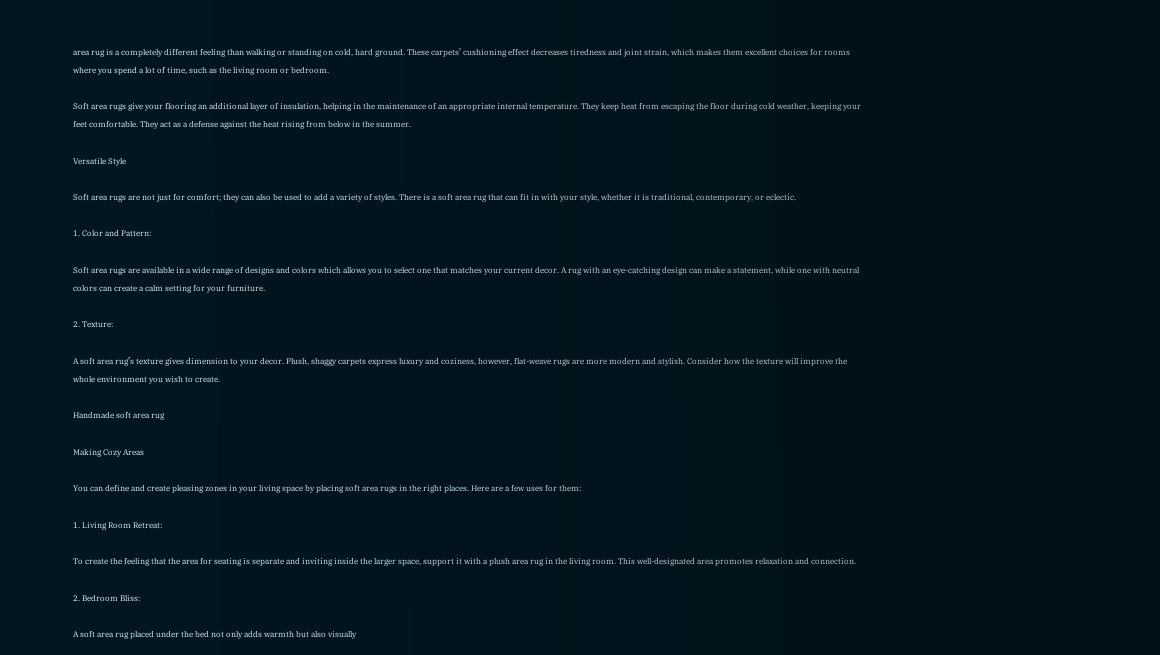area rug is a completely different feeling than walking or standing on cold, hard ground. These carpets’ cushioning effect decreases tiredness and joint strain, which makes them excellent choices for rooms where you spend a lot of time, such as the living room or bedroom.

Soft area rugs give your flooring an additional layer of insulation, helping in the maintenance of an appropriate internal temperature. They keep heat from escaping the floor during cold weather, keeping your feet comfortable. They act as a defense against the heat rising from below in the summer.

Versatile Style

Soft area rugs are not just for comfort; they can also be used to add a variety of styles. There is a soft area rug that can fit in with your style, whether it is traditional, contemporary, or eclectic.

1. Color and Pattern:

Soft area rugs are available in a wide range of designs and colors which allows you to select one that matches your current decor. A rug with an eye-catching design can make a statement, while one with neutral colors can create a calm setting for your furniture.

2. Texture:

A soft area rug’s texture gives dimension to your decor. Plush, shaggy carpets express luxury and coziness, however, flat-weave rugs are more modern and stylish. Consider how the texture will improve the whole environment you wish to create.

Handmade soft area rug

Making Cozy Areas

You can define and create pleasing zones in your living space by placing soft area rugs in the right places. Here are a few uses for them:

1. Living Room Retreat:

To create the feeling that the area for seating is separate and inviting inside the larger space, support it with a plush area rug in the living room. This well-designated area promotes relaxation and connection.

2. Bedroom Bliss:

A soft area rug placed under the bed not only adds warmth but also visually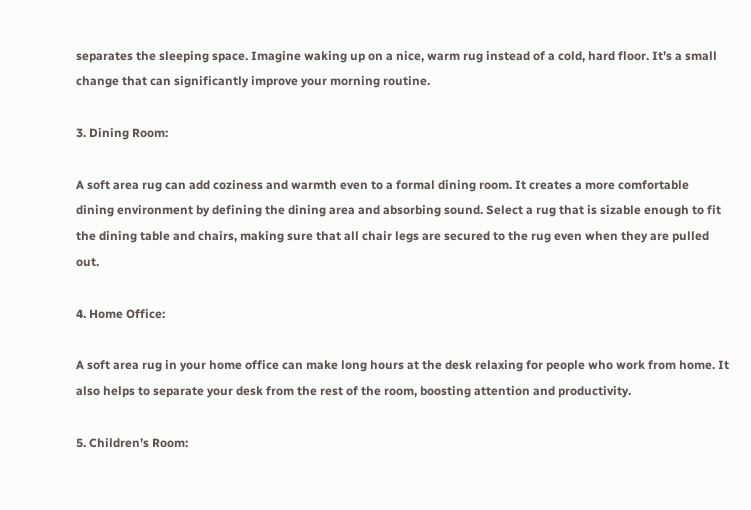separates the sleeping space. Imagine waking up on a nice, warm rug instead of a cold, hard floor. It’s a small change that can significantly improve your morning routine.

3. Dining Room:

A soft area rug can add coziness and warmth even to a formal dining room. It creates a more comfortable dining environment by defining the dining area and absorbing sound. Select a rug that is sizable enough to fit the dining table and chairs, making sure that all chair legs are secured to the rug even when they are pulled out.

4. Home Office:

A soft area rug in your home office can make long hours at the desk relaxing for people who work from home. It also helps to separate your desk from the rest of the room, boosting attention and productivity.

5. Children’s Room: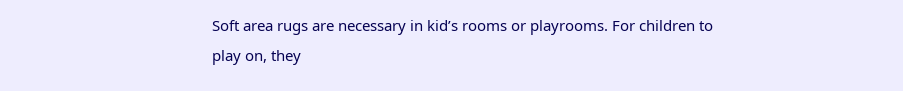Soft area rugs are necessary in kid’s rooms or playrooms. For children to play on, they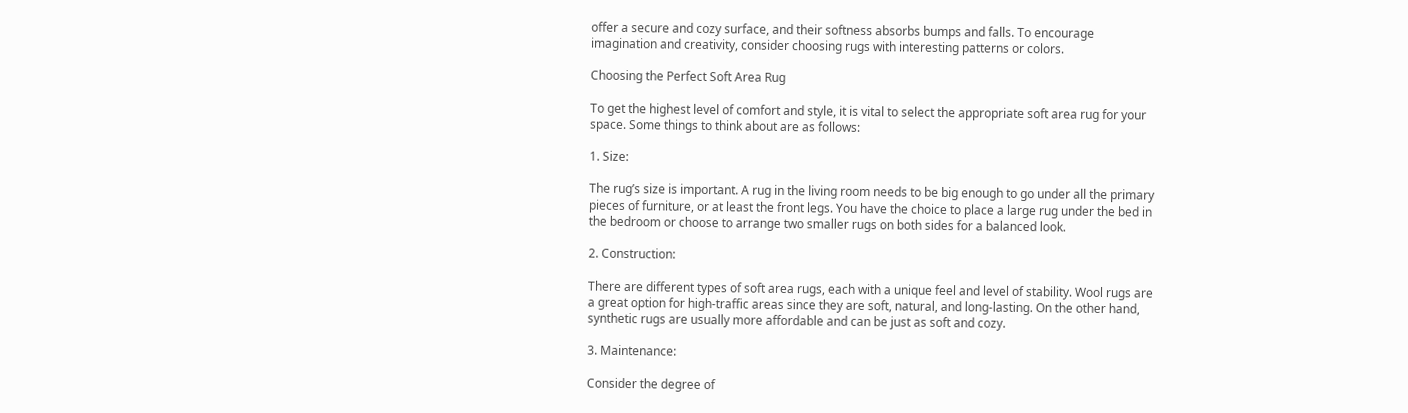offer a secure and cozy surface, and their softness absorbs bumps and falls. To encourage imagination and creativity, consider choosing rugs with interesting patterns or colors.

Choosing the Perfect Soft Area Rug

To get the highest level of comfort and style, it is vital to select the appropriate soft area rug for your space. Some things to think about are as follows:

1. Size:

The rug’s size is important. A rug in the living room needs to be big enough to go under all the primary pieces of furniture, or at least the front legs. You have the choice to place a large rug under the bed in the bedroom or choose to arrange two smaller rugs on both sides for a balanced look.

2. Construction:

There are different types of soft area rugs, each with a unique feel and level of stability. Wool rugs are a great option for high-traffic areas since they are soft, natural, and long-lasting. On the other hand, synthetic rugs are usually more affordable and can be just as soft and cozy.

3. Maintenance:

Consider the degree of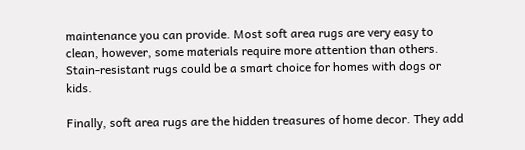maintenance you can provide. Most soft area rugs are very easy to clean, however, some materials require more attention than others. Stain-resistant rugs could be a smart choice for homes with dogs or kids.

Finally, soft area rugs are the hidden treasures of home decor. They add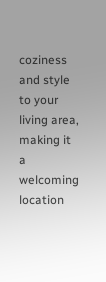coziness and style to your living area, making it a welcoming location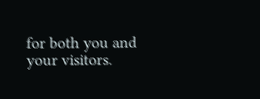for both you and your visitors.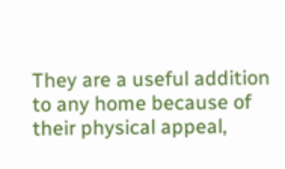They are a useful addition to any home because of their physical appeal,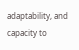adaptability, and capacity to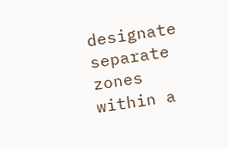designate separate zones within a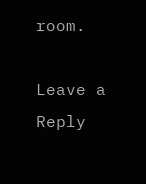room.

Leave a Reply